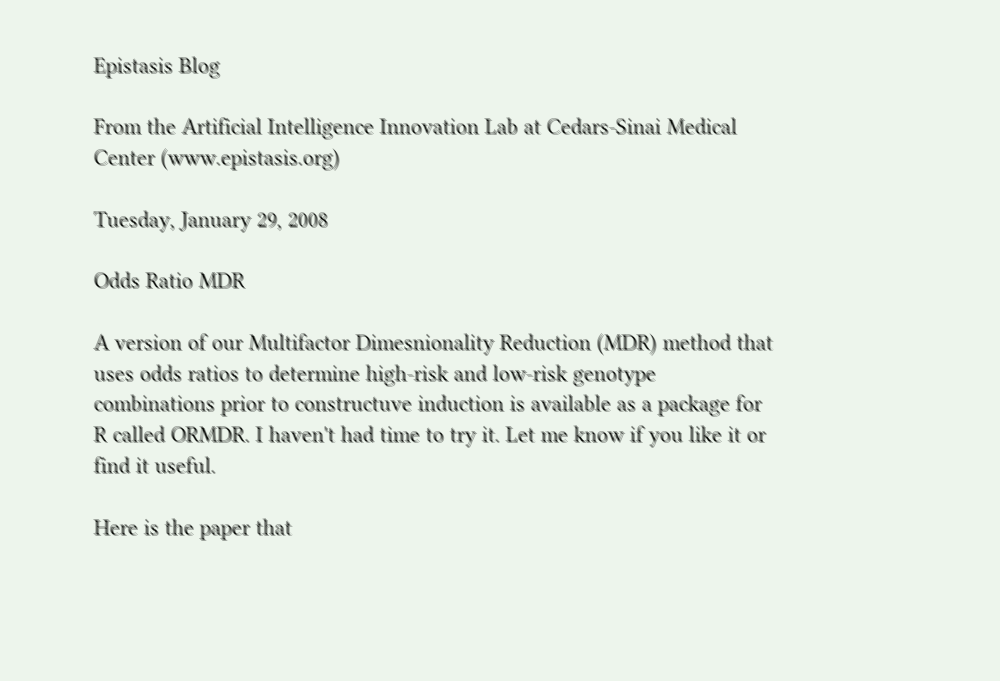Epistasis Blog

From the Artificial Intelligence Innovation Lab at Cedars-Sinai Medical Center (www.epistasis.org)

Tuesday, January 29, 2008

Odds Ratio MDR

A version of our Multifactor Dimesnionality Reduction (MDR) method that uses odds ratios to determine high-risk and low-risk genotype combinations prior to constructuve induction is available as a package for R called ORMDR. I haven't had time to try it. Let me know if you like it or find it useful.

Here is the paper that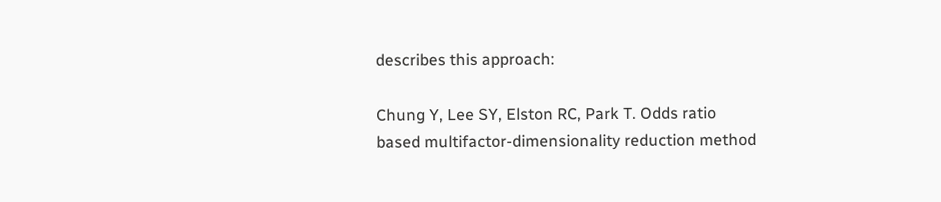describes this approach:

Chung Y, Lee SY, Elston RC, Park T. Odds ratio based multifactor-dimensionality reduction method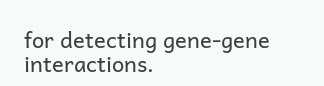for detecting gene-gene interactions.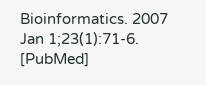Bioinformatics. 2007 Jan 1;23(1):71-6. [PubMed]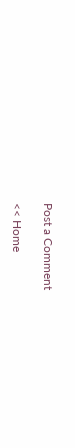Post a Comment

<< Home